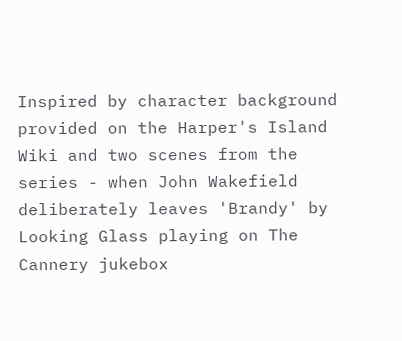Inspired by character background provided on the Harper's Island Wiki and two scenes from the series - when John Wakefield deliberately leaves 'Brandy' by Looking Glass playing on The Cannery jukebox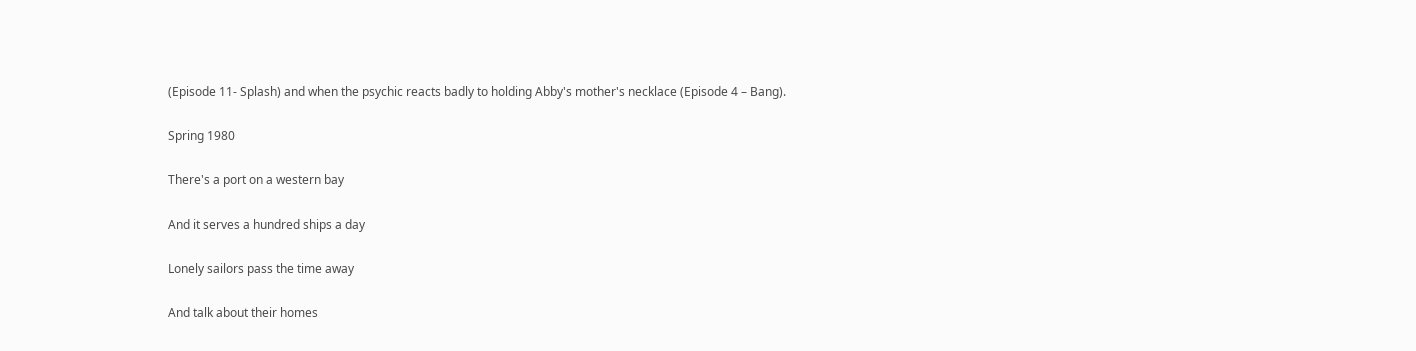(Episode 11- Splash) and when the psychic reacts badly to holding Abby's mother's necklace (Episode 4 – Bang).

Spring 1980

There's a port on a western bay

And it serves a hundred ships a day

Lonely sailors pass the time away

And talk about their homes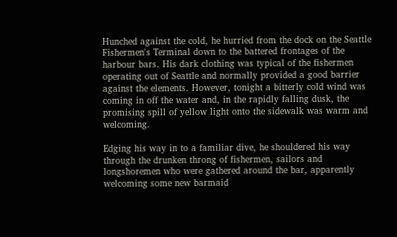Hunched against the cold, he hurried from the dock on the Seattle Fishermen's Terminal down to the battered frontages of the harbour bars. His dark clothing was typical of the fishermen operating out of Seattle and normally provided a good barrier against the elements. However, tonight a bitterly cold wind was coming in off the water and, in the rapidly falling dusk, the promising spill of yellow light onto the sidewalk was warm and welcoming.

Edging his way in to a familiar dive, he shouldered his way through the drunken throng of fishermen, sailors and longshoremen who were gathered around the bar, apparently welcoming some new barmaid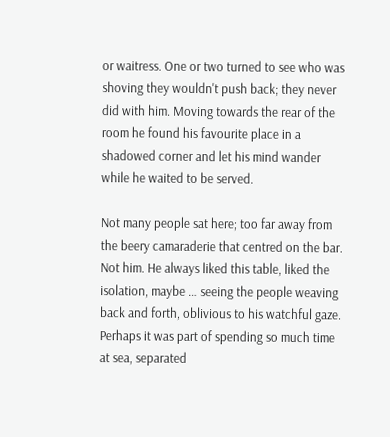or waitress. One or two turned to see who was shoving they wouldn't push back; they never did with him. Moving towards the rear of the room he found his favourite place in a shadowed corner and let his mind wander while he waited to be served.

Not many people sat here; too far away from the beery camaraderie that centred on the bar. Not him. He always liked this table, liked the isolation, maybe … seeing the people weaving back and forth, oblivious to his watchful gaze. Perhaps it was part of spending so much time at sea, separated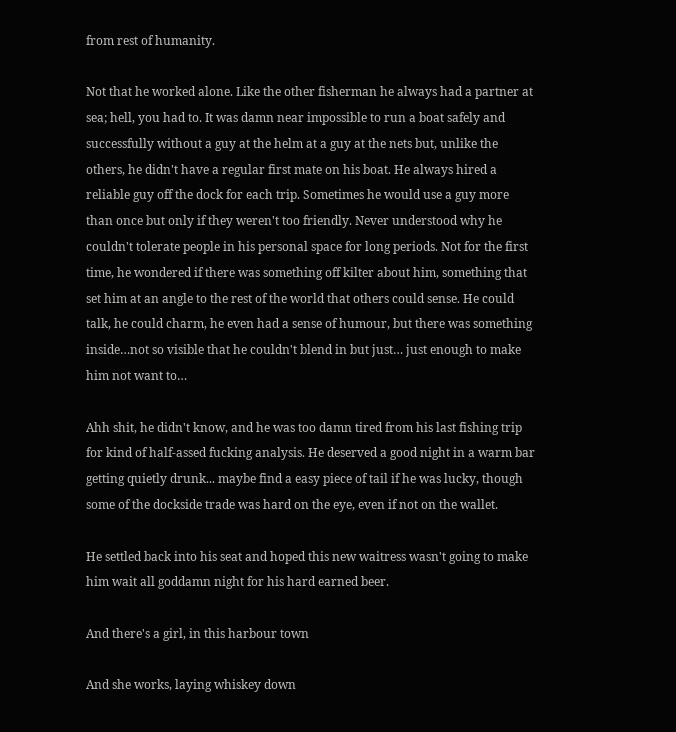from rest of humanity.

Not that he worked alone. Like the other fisherman he always had a partner at sea; hell, you had to. It was damn near impossible to run a boat safely and successfully without a guy at the helm at a guy at the nets but, unlike the others, he didn't have a regular first mate on his boat. He always hired a reliable guy off the dock for each trip. Sometimes he would use a guy more than once but only if they weren't too friendly. Never understood why he couldn't tolerate people in his personal space for long periods. Not for the first time, he wondered if there was something off kilter about him, something that set him at an angle to the rest of the world that others could sense. He could talk, he could charm, he even had a sense of humour, but there was something inside…not so visible that he couldn't blend in but just… just enough to make him not want to…

Ahh shit, he didn't know, and he was too damn tired from his last fishing trip for kind of half-assed fucking analysis. He deserved a good night in a warm bar getting quietly drunk... maybe find a easy piece of tail if he was lucky, though some of the dockside trade was hard on the eye, even if not on the wallet.

He settled back into his seat and hoped this new waitress wasn't going to make him wait all goddamn night for his hard earned beer.

And there's a girl, in this harbour town

And she works, laying whiskey down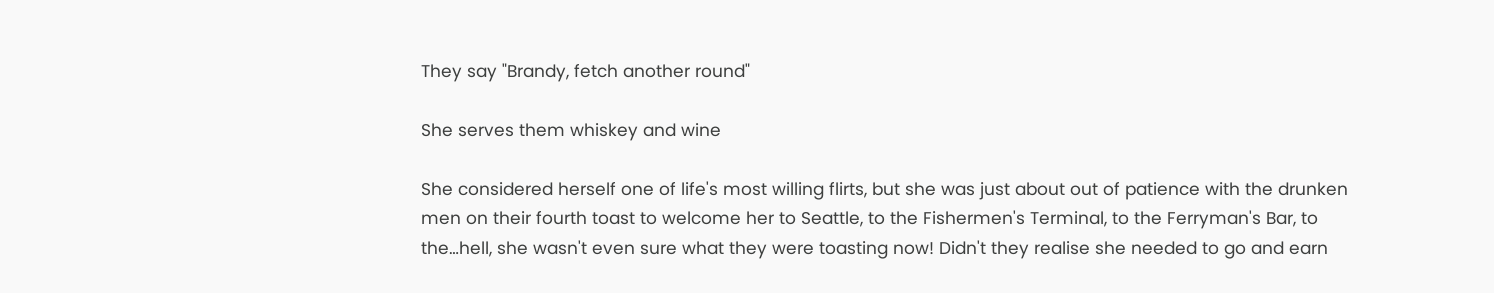They say "Brandy, fetch another round"

She serves them whiskey and wine

She considered herself one of life's most willing flirts, but she was just about out of patience with the drunken men on their fourth toast to welcome her to Seattle, to the Fishermen's Terminal, to the Ferryman's Bar, to the…hell, she wasn't even sure what they were toasting now! Didn't they realise she needed to go and earn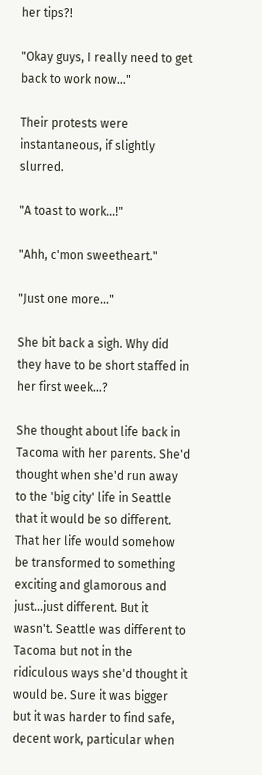her tips?!

"Okay guys, I really need to get back to work now…"

Their protests were instantaneous, if slightly slurred.

"A toast to work…!"

"Ahh, c'mon sweetheart."

"Just one more…"

She bit back a sigh. Why did they have to be short staffed in her first week…?

She thought about life back in Tacoma with her parents. She'd thought when she'd run away to the 'big city' life in Seattle that it would be so different. That her life would somehow be transformed to something exciting and glamorous and just…just different. But it wasn't. Seattle was different to Tacoma but not in the ridiculous ways she'd thought it would be. Sure it was bigger but it was harder to find safe, decent work, particular when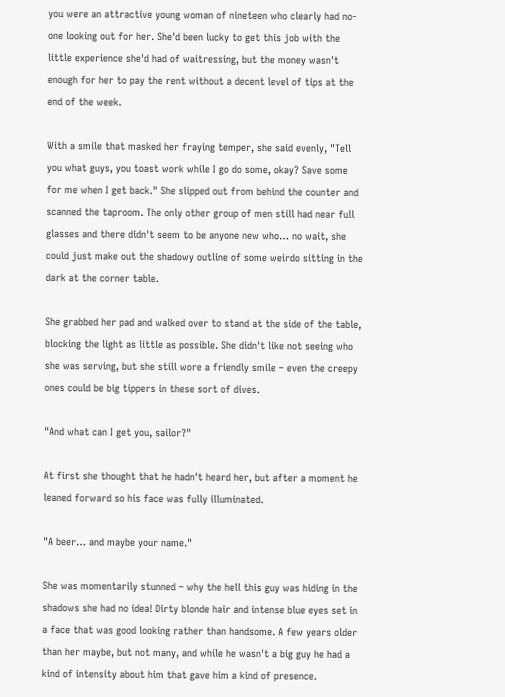you were an attractive young woman of nineteen who clearly had no-one looking out for her. She'd been lucky to get this job with the little experience she'd had of waitressing, but the money wasn't enough for her to pay the rent without a decent level of tips at the end of the week.

With a smile that masked her fraying temper, she said evenly, "Tell you what guys, you toast work while I go do some, okay? Save some for me when I get back." She slipped out from behind the counter and scanned the taproom. The only other group of men still had near full glasses and there didn't seem to be anyone new who… no wait, she could just make out the shadowy outline of some weirdo sitting in the dark at the corner table.

She grabbed her pad and walked over to stand at the side of the table, blocking the light as little as possible. She didn't like not seeing who she was serving, but she still wore a friendly smile – even the creepy ones could be big tippers in these sort of dives.

"And what can I get you, sailor?"

At first she thought that he hadn't heard her, but after a moment he leaned forward so his face was fully illuminated.

"A beer… and maybe your name."

She was momentarily stunned – why the hell this guy was hiding in the shadows she had no idea! Dirty blonde hair and intense blue eyes set in a face that was good looking rather than handsome. A few years older than her maybe, but not many, and while he wasn't a big guy he had a kind of intensity about him that gave him a kind of presence.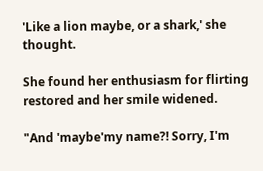'Like a lion maybe, or a shark,' she thought.

She found her enthusiasm for flirting restored and her smile widened.

"And 'maybe'my name?! Sorry, I'm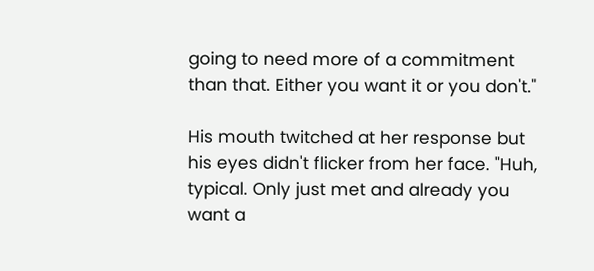going to need more of a commitment than that. Either you want it or you don't."

His mouth twitched at her response but his eyes didn't flicker from her face. "Huh, typical. Only just met and already you want a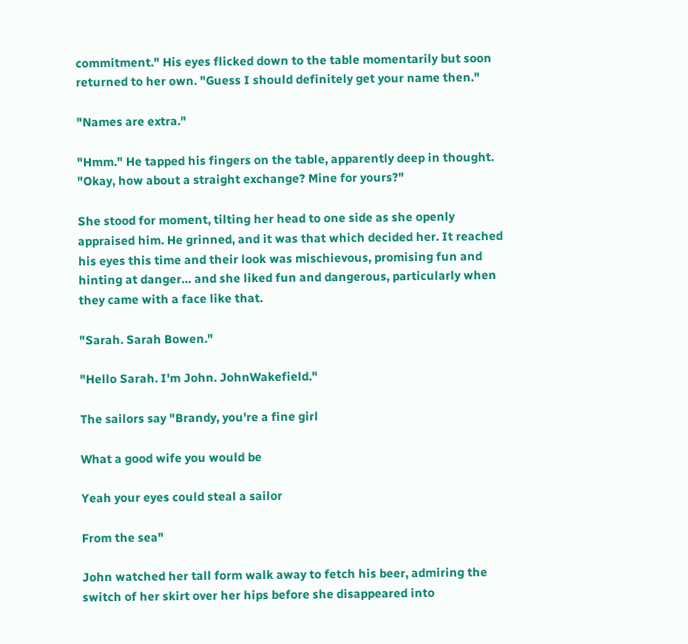commitment." His eyes flicked down to the table momentarily but soon returned to her own. "Guess I should definitely get your name then."

"Names are extra."

"Hmm." He tapped his fingers on the table, apparently deep in thought. "Okay, how about a straight exchange? Mine for yours?"

She stood for moment, tilting her head to one side as she openly appraised him. He grinned, and it was that which decided her. It reached his eyes this time and their look was mischievous, promising fun and hinting at danger… and she liked fun and dangerous, particularly when they came with a face like that.

"Sarah. Sarah Bowen."

"Hello Sarah. I'm John. JohnWakefield."

The sailors say "Brandy, you're a fine girl

What a good wife you would be

Yeah your eyes could steal a sailor

From the sea"

John watched her tall form walk away to fetch his beer, admiring the switch of her skirt over her hips before she disappeared into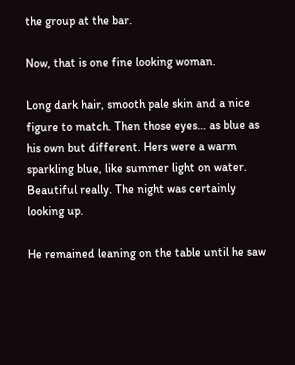the group at the bar.

Now, that is one fine looking woman.

Long dark hair, smooth pale skin and a nice figure to match. Then those eyes… as blue as his own but different. Hers were a warm sparkling blue, like summer light on water. Beautiful really. The night was certainly looking up.

He remained leaning on the table until he saw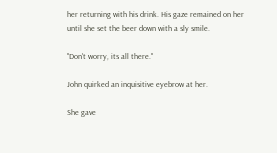her returning with his drink. His gaze remained on her until she set the beer down with a sly smile.

"Don't worry, its all there."

John quirked an inquisitive eyebrow at her.

She gave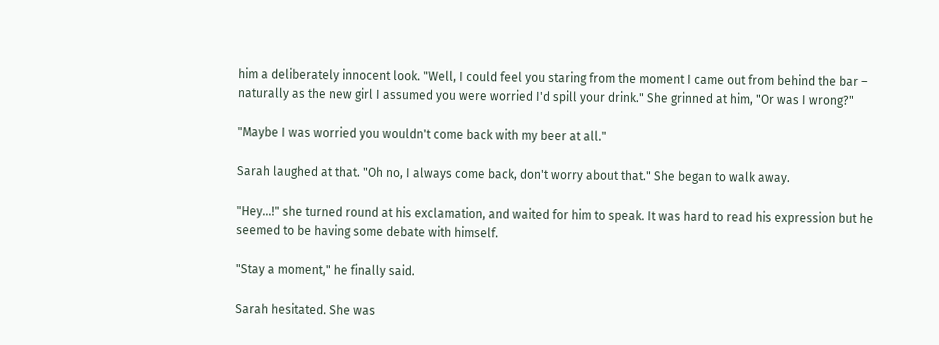him a deliberately innocent look. "Well, I could feel you staring from the moment I came out from behind the bar – naturally as the new girl I assumed you were worried I'd spill your drink." She grinned at him, "Or was I wrong?"

"Maybe I was worried you wouldn't come back with my beer at all."

Sarah laughed at that. "Oh no, I always come back, don't worry about that." She began to walk away.

"Hey…!" she turned round at his exclamation, and waited for him to speak. It was hard to read his expression but he seemed to be having some debate with himself.

"Stay a moment," he finally said.

Sarah hesitated. She was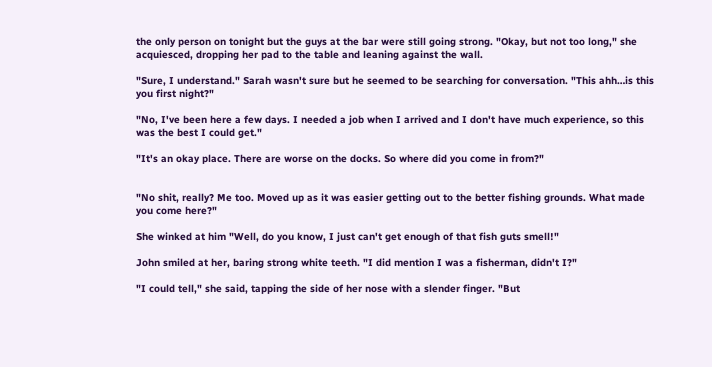the only person on tonight but the guys at the bar were still going strong. "Okay, but not too long," she acquiesced, dropping her pad to the table and leaning against the wall.

"Sure, I understand." Sarah wasn't sure but he seemed to be searching for conversation. "This ahh…is this you first night?"

"No, I've been here a few days. I needed a job when I arrived and I don't have much experience, so this was the best I could get."

"It's an okay place. There are worse on the docks. So where did you come in from?"


"No shit, really? Me too. Moved up as it was easier getting out to the better fishing grounds. What made you come here?"

She winked at him "Well, do you know, I just can't get enough of that fish guts smell!"

John smiled at her, baring strong white teeth. "I did mention I was a fisherman, didn't I?"

"I could tell," she said, tapping the side of her nose with a slender finger. "But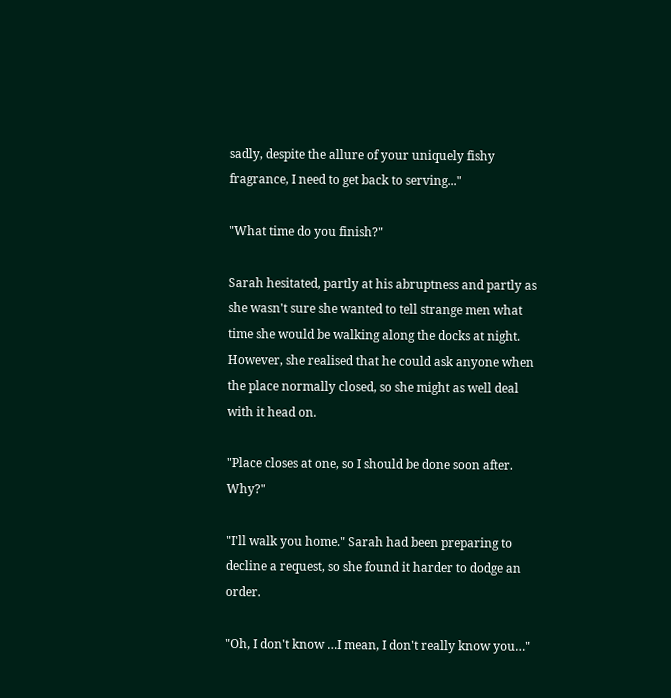sadly, despite the allure of your uniquely fishy fragrance, I need to get back to serving..."

"What time do you finish?"

Sarah hesitated, partly at his abruptness and partly as she wasn't sure she wanted to tell strange men what time she would be walking along the docks at night. However, she realised that he could ask anyone when the place normally closed, so she might as well deal with it head on.

"Place closes at one, so I should be done soon after. Why?"

"I'll walk you home." Sarah had been preparing to decline a request, so she found it harder to dodge an order.

"Oh, I don't know …I mean, I don't really know you…"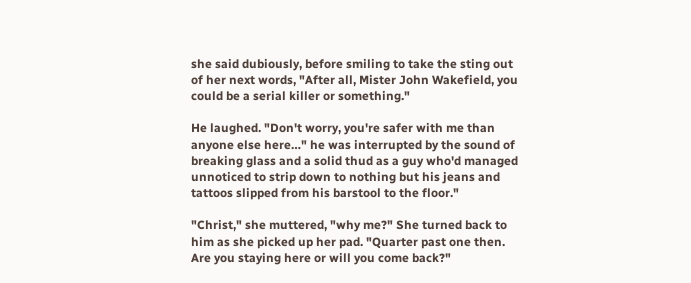she said dubiously, before smiling to take the sting out of her next words, "After all, Mister John Wakefield, you could be a serial killer or something."

He laughed. "Don't worry, you're safer with me than anyone else here…" he was interrupted by the sound of breaking glass and a solid thud as a guy who'd managed unnoticed to strip down to nothing but his jeans and tattoos slipped from his barstool to the floor."

"Christ," she muttered, "why me?" She turned back to him as she picked up her pad. "Quarter past one then. Are you staying here or will you come back?"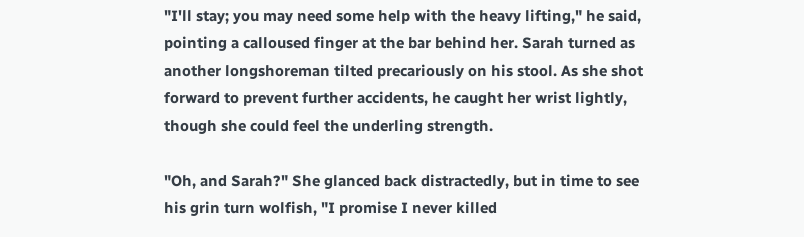"I'll stay; you may need some help with the heavy lifting," he said, pointing a calloused finger at the bar behind her. Sarah turned as another longshoreman tilted precariously on his stool. As she shot forward to prevent further accidents, he caught her wrist lightly, though she could feel the underling strength.

"Oh, and Sarah?" She glanced back distractedly, but in time to see his grin turn wolfish, "I promise I never killed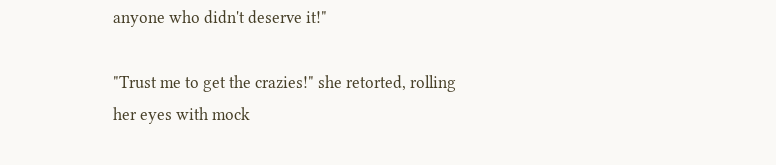anyone who didn't deserve it!"

"Trust me to get the crazies!" she retorted, rolling her eyes with mock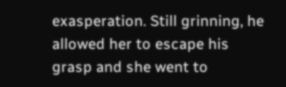exasperation. Still grinning, he allowed her to escape his grasp and she went to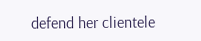defend her clientele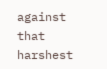against that harshest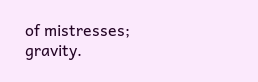of mistresses; gravity.